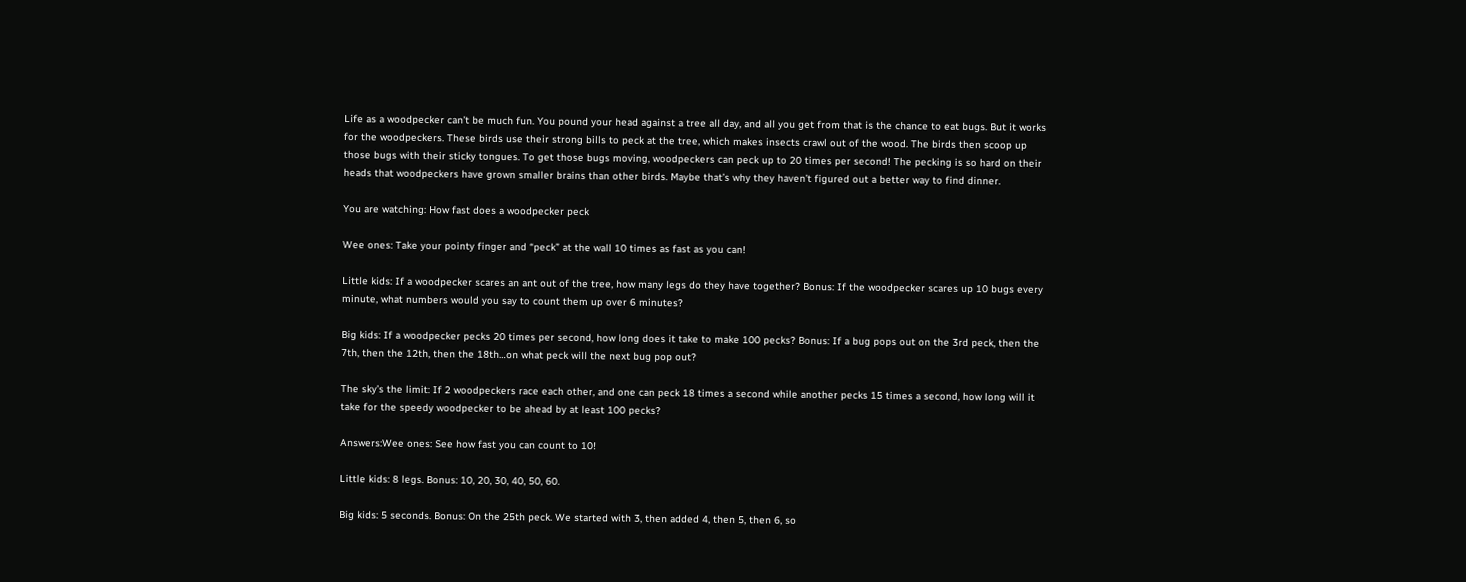Life as a woodpecker can’t be much fun. You pound your head against a tree all day, and all you get from that is the chance to eat bugs. But it works for the woodpeckers. These birds use their strong bills to peck at the tree, which makes insects crawl out of the wood. The birds then scoop up those bugs with their sticky tongues. To get those bugs moving, woodpeckers can peck up to 20 times per second! The pecking is so hard on their heads that woodpeckers have grown smaller brains than other birds. Maybe that’s why they haven’t figured out a better way to find dinner.

You are watching: How fast does a woodpecker peck

Wee ones: Take your pointy finger and “peck” at the wall 10 times as fast as you can!

Little kids: If a woodpecker scares an ant out of the tree, how many legs do they have together? Bonus: If the woodpecker scares up 10 bugs every minute, what numbers would you say to count them up over 6 minutes?

Big kids: If a woodpecker pecks 20 times per second, how long does it take to make 100 pecks? Bonus: If a bug pops out on the 3rd peck, then the 7th, then the 12th, then the 18th…on what peck will the next bug pop out?

The sky’s the limit: If 2 woodpeckers race each other, and one can peck 18 times a second while another pecks 15 times a second, how long will it take for the speedy woodpecker to be ahead by at least 100 pecks?

Answers:Wee ones: See how fast you can count to 10!

Little kids: 8 legs. Bonus: 10, 20, 30, 40, 50, 60.

Big kids: 5 seconds. Bonus: On the 25th peck. We started with 3, then added 4, then 5, then 6, so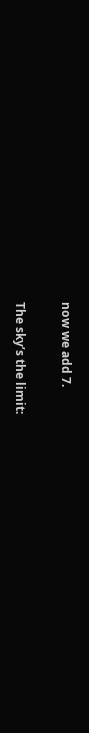now we add 7.

The sky’s the limit: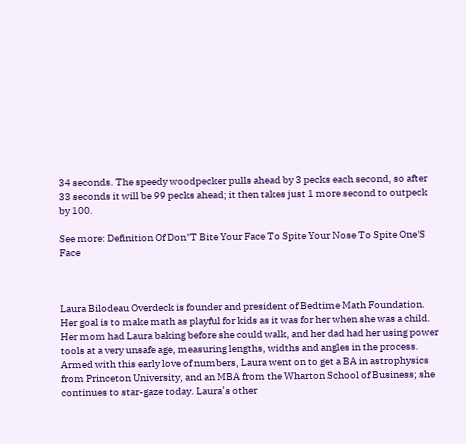34 seconds. The speedy woodpecker pulls ahead by 3 pecks each second, so after 33 seconds it will be 99 pecks ahead; it then takes just 1 more second to outpeck by 100.

See more: Definition Of Don"T Bite Your Face To Spite Your Nose To Spite One'S Face



Laura Bilodeau Overdeck is founder and president of Bedtime Math Foundation. Her goal is to make math as playful for kids as it was for her when she was a child. Her mom had Laura baking before she could walk, and her dad had her using power tools at a very unsafe age, measuring lengths, widths and angles in the process. Armed with this early love of numbers, Laura went on to get a BA in astrophysics from Princeton University, and an MBA from the Wharton School of Business; she continues to star-gaze today. Laura’s other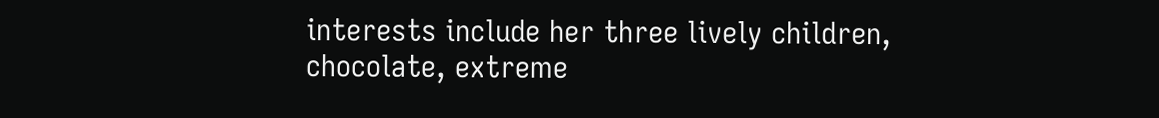interests include her three lively children, chocolate, extreme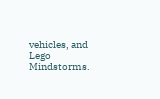vehicles, and Lego Mindstorms.